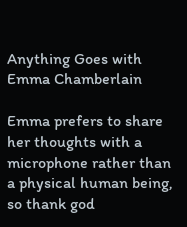Anything Goes with Emma Chamberlain

Emma prefers to share her thoughts with a microphone rather than a physical human being, so thank god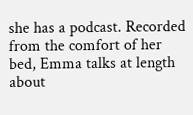she has a podcast. Recorded from the comfort of her bed, Emma talks at length about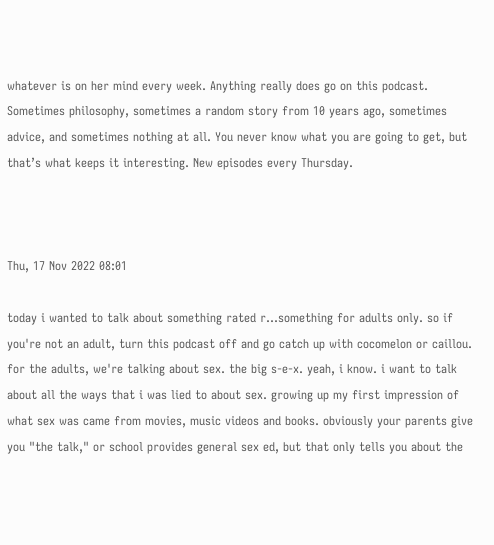whatever is on her mind every week. Anything really does go on this podcast. Sometimes philosophy, sometimes a random story from 10 years ago, sometimes advice, and sometimes nothing at all. You never know what you are going to get, but that’s what keeps it interesting. New episodes every Thursday.



Thu, 17 Nov 2022 08:01

today i wanted to talk about something rated r...something for adults only. so if you're not an adult, turn this podcast off and go catch up with cocomelon or caillou. for the adults, we're talking about sex. the big s-e-x. yeah, i know. i want to talk about all the ways that i was lied to about sex. growing up my first impression of what sex was came from movies, music videos and books. obviously your parents give you "the talk," or school provides general sex ed, but that only tells you about the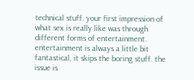technical stuff. your first impression of what sex is really like was through different forms of entertainment. entertainment is always a little bit fantastical, it skips the boring stuff. the issue is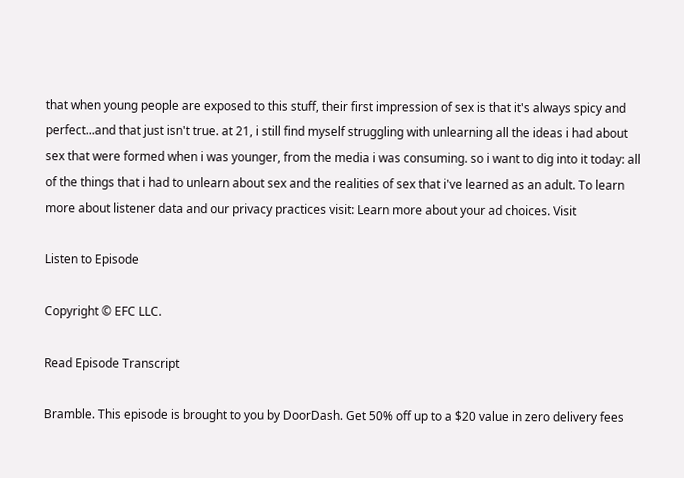that when young people are exposed to this stuff, their first impression of sex is that it's always spicy and perfect...and that just isn't true. at 21, i still find myself struggling with unlearning all the ideas i had about sex that were formed when i was younger, from the media i was consuming. so i want to dig into it today: all of the things that i had to unlearn about sex and the realities of sex that i've learned as an adult. To learn more about listener data and our privacy practices visit: Learn more about your ad choices. Visit

Listen to Episode

Copyright © EFC LLC.

Read Episode Transcript

Bramble. This episode is brought to you by DoorDash. Get 50% off up to a $20 value in zero delivery fees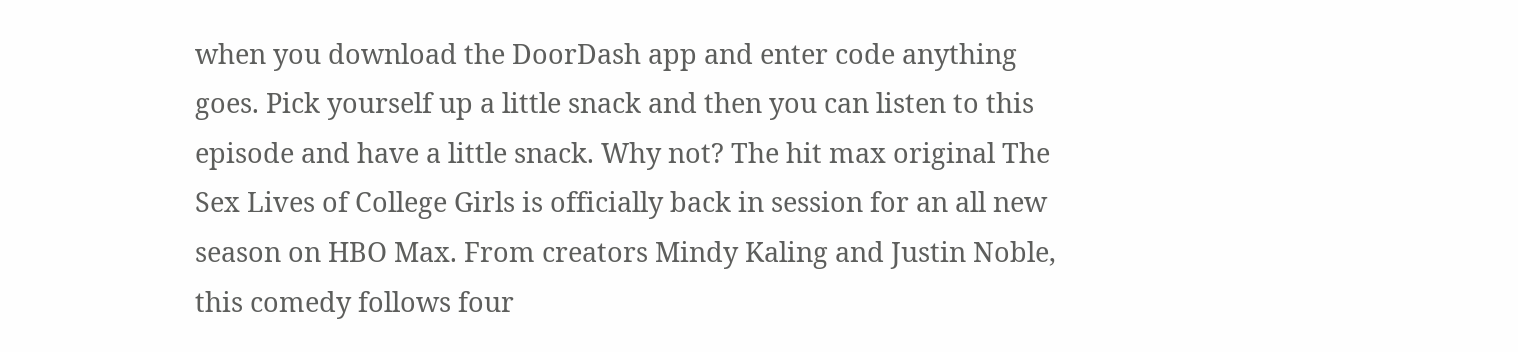when you download the DoorDash app and enter code anything goes. Pick yourself up a little snack and then you can listen to this episode and have a little snack. Why not? The hit max original The Sex Lives of College Girls is officially back in session for an all new season on HBO Max. From creators Mindy Kaling and Justin Noble, this comedy follows four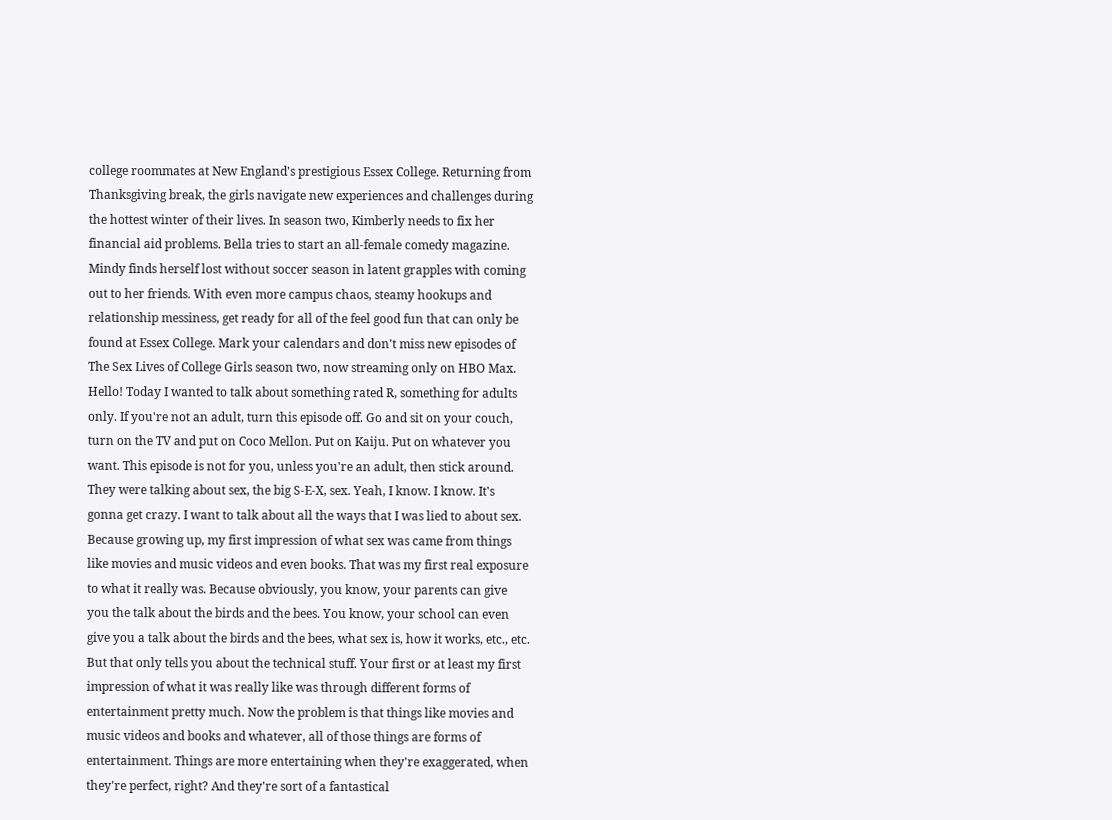college roommates at New England's prestigious Essex College. Returning from Thanksgiving break, the girls navigate new experiences and challenges during the hottest winter of their lives. In season two, Kimberly needs to fix her financial aid problems. Bella tries to start an all-female comedy magazine. Mindy finds herself lost without soccer season in latent grapples with coming out to her friends. With even more campus chaos, steamy hookups and relationship messiness, get ready for all of the feel good fun that can only be found at Essex College. Mark your calendars and don't miss new episodes of The Sex Lives of College Girls season two, now streaming only on HBO Max. Hello! Today I wanted to talk about something rated R, something for adults only. If you're not an adult, turn this episode off. Go and sit on your couch, turn on the TV and put on Coco Mellon. Put on Kaiju. Put on whatever you want. This episode is not for you, unless you're an adult, then stick around. They were talking about sex, the big S-E-X, sex. Yeah, I know. I know. It's gonna get crazy. I want to talk about all the ways that I was lied to about sex. Because growing up, my first impression of what sex was came from things like movies and music videos and even books. That was my first real exposure to what it really was. Because obviously, you know, your parents can give you the talk about the birds and the bees. You know, your school can even give you a talk about the birds and the bees, what sex is, how it works, etc., etc. But that only tells you about the technical stuff. Your first or at least my first impression of what it was really like was through different forms of entertainment pretty much. Now the problem is that things like movies and music videos and books and whatever, all of those things are forms of entertainment. Things are more entertaining when they're exaggerated, when they're perfect, right? And they're sort of a fantastical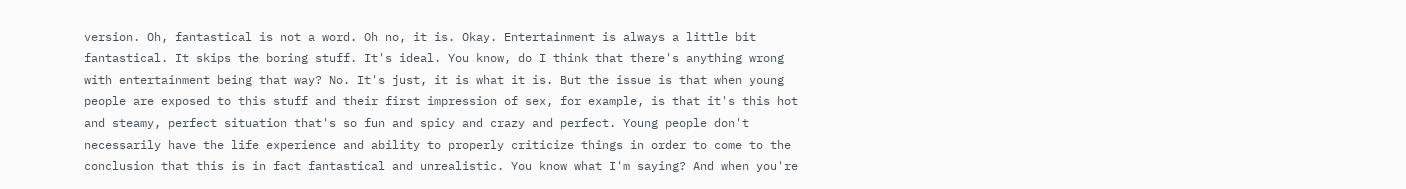version. Oh, fantastical is not a word. Oh no, it is. Okay. Entertainment is always a little bit fantastical. It skips the boring stuff. It's ideal. You know, do I think that there's anything wrong with entertainment being that way? No. It's just, it is what it is. But the issue is that when young people are exposed to this stuff and their first impression of sex, for example, is that it's this hot and steamy, perfect situation that's so fun and spicy and crazy and perfect. Young people don't necessarily have the life experience and ability to properly criticize things in order to come to the conclusion that this is in fact fantastical and unrealistic. You know what I'm saying? And when you're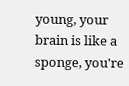young, your brain is like a sponge, you're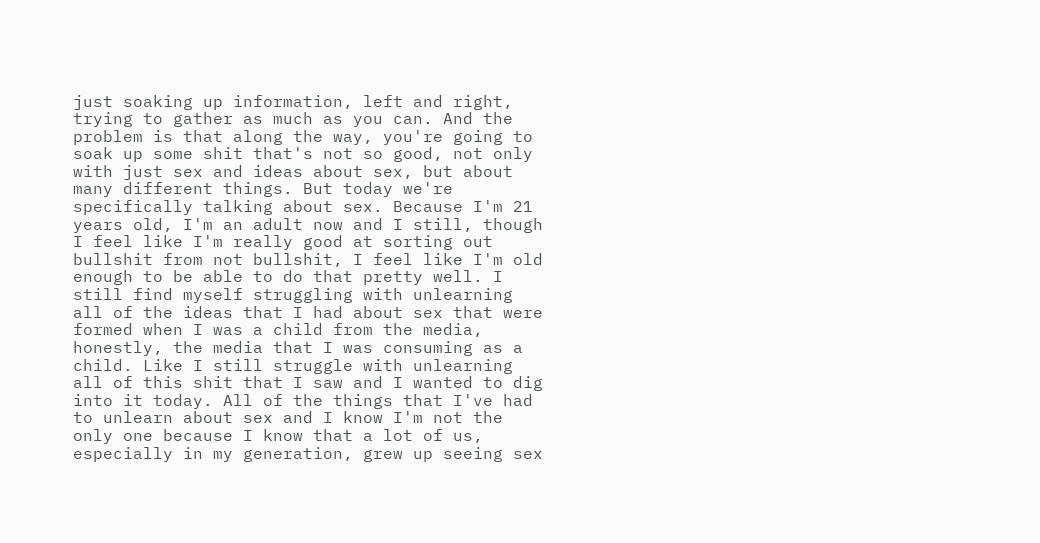just soaking up information, left and right, trying to gather as much as you can. And the problem is that along the way, you're going to soak up some shit that's not so good, not only with just sex and ideas about sex, but about many different things. But today we're specifically talking about sex. Because I'm 21 years old, I'm an adult now and I still, though I feel like I'm really good at sorting out bullshit from not bullshit, I feel like I'm old enough to be able to do that pretty well. I still find myself struggling with unlearning all of the ideas that I had about sex that were formed when I was a child from the media, honestly, the media that I was consuming as a child. Like I still struggle with unlearning all of this shit that I saw and I wanted to dig into it today. All of the things that I've had to unlearn about sex and I know I'm not the only one because I know that a lot of us, especially in my generation, grew up seeing sex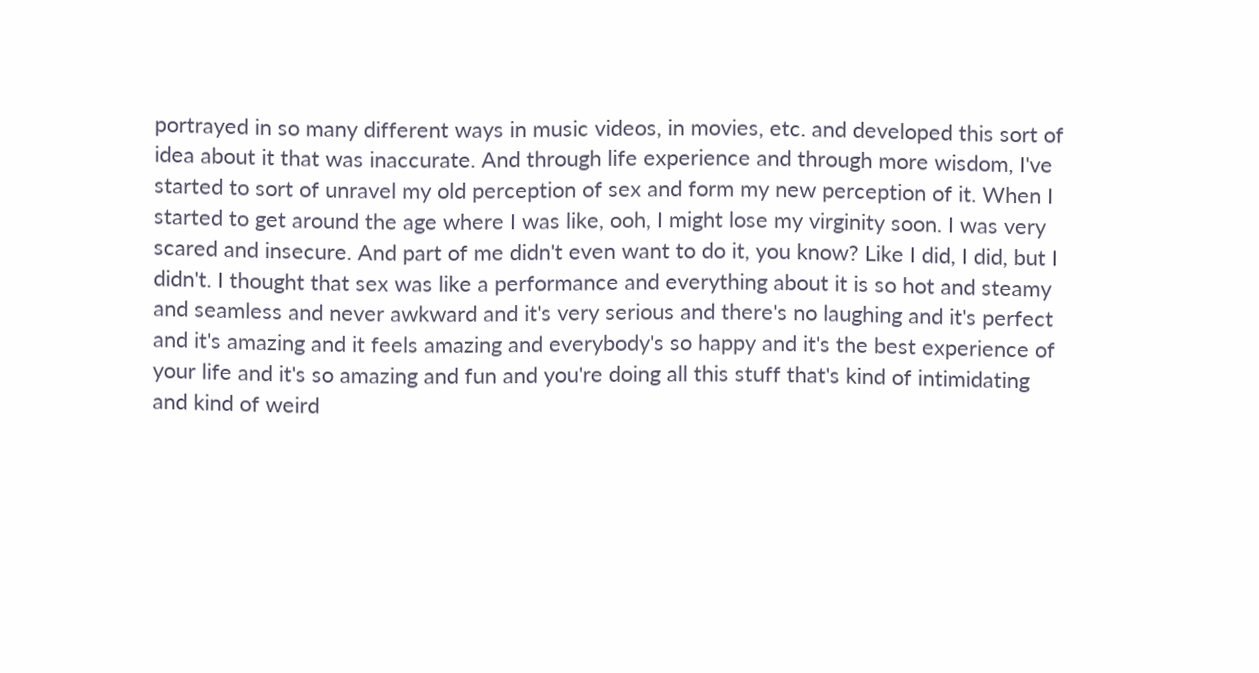portrayed in so many different ways in music videos, in movies, etc. and developed this sort of idea about it that was inaccurate. And through life experience and through more wisdom, I've started to sort of unravel my old perception of sex and form my new perception of it. When I started to get around the age where I was like, ooh, I might lose my virginity soon. I was very scared and insecure. And part of me didn't even want to do it, you know? Like I did, I did, but I didn't. I thought that sex was like a performance and everything about it is so hot and steamy and seamless and never awkward and it's very serious and there's no laughing and it's perfect and it's amazing and it feels amazing and everybody's so happy and it's the best experience of your life and it's so amazing and fun and you're doing all this stuff that's kind of intimidating and kind of weird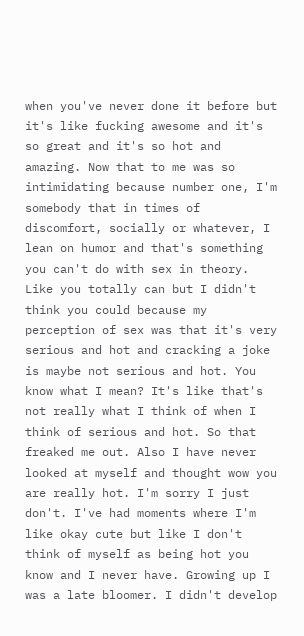when you've never done it before but it's like fucking awesome and it's so great and it's so hot and amazing. Now that to me was so intimidating because number one, I'm somebody that in times of discomfort, socially or whatever, I lean on humor and that's something you can't do with sex in theory. Like you totally can but I didn't think you could because my perception of sex was that it's very serious and hot and cracking a joke is maybe not serious and hot. You know what I mean? It's like that's not really what I think of when I think of serious and hot. So that freaked me out. Also I have never looked at myself and thought wow you are really hot. I'm sorry I just don't. I've had moments where I'm like okay cute but like I don't think of myself as being hot you know and I never have. Growing up I was a late bloomer. I didn't develop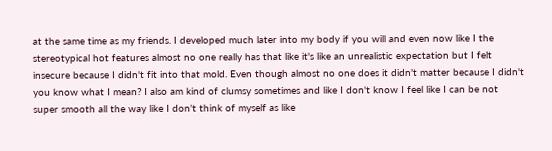at the same time as my friends. I developed much later into my body if you will and even now like I the stereotypical hot features almost no one really has that like it's like an unrealistic expectation but I felt insecure because I didn't fit into that mold. Even though almost no one does it didn't matter because I didn't you know what I mean? I also am kind of clumsy sometimes and like I don't know I feel like I can be not super smooth all the way like I don't think of myself as like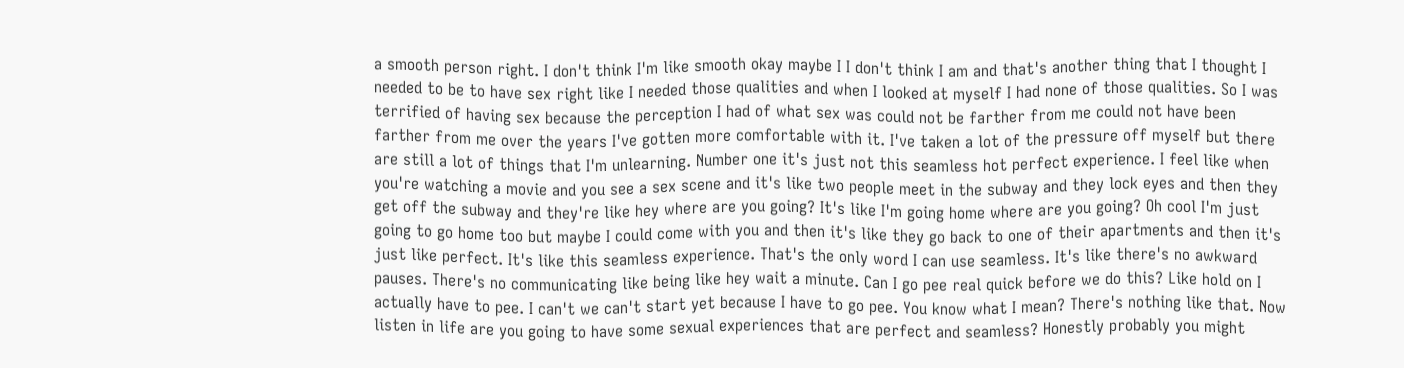a smooth person right. I don't think I'm like smooth okay maybe I I don't think I am and that's another thing that I thought I needed to be to have sex right like I needed those qualities and when I looked at myself I had none of those qualities. So I was terrified of having sex because the perception I had of what sex was could not be farther from me could not have been farther from me over the years I've gotten more comfortable with it. I've taken a lot of the pressure off myself but there are still a lot of things that I'm unlearning. Number one it's just not this seamless hot perfect experience. I feel like when you're watching a movie and you see a sex scene and it's like two people meet in the subway and they lock eyes and then they get off the subway and they're like hey where are you going? It's like I'm going home where are you going? Oh cool I'm just going to go home too but maybe I could come with you and then it's like they go back to one of their apartments and then it's just like perfect. It's like this seamless experience. That's the only word I can use seamless. It's like there's no awkward pauses. There's no communicating like being like hey wait a minute. Can I go pee real quick before we do this? Like hold on I actually have to pee. I can't we can't start yet because I have to go pee. You know what I mean? There's nothing like that. Now listen in life are you going to have some sexual experiences that are perfect and seamless? Honestly probably you might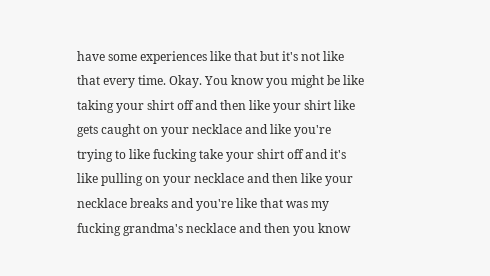have some experiences like that but it's not like that every time. Okay. You know you might be like taking your shirt off and then like your shirt like gets caught on your necklace and like you're trying to like fucking take your shirt off and it's like pulling on your necklace and then like your necklace breaks and you're like that was my fucking grandma's necklace and then you know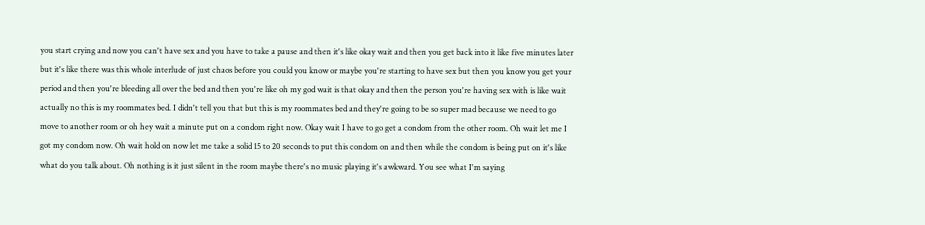you start crying and now you can't have sex and you have to take a pause and then it's like okay wait and then you get back into it like five minutes later but it's like there was this whole interlude of just chaos before you could you know or maybe you're starting to have sex but then you know you get your period and then you're bleeding all over the bed and then you're like oh my god wait is that okay and then the person you're having sex with is like wait actually no this is my roommates bed. I didn't tell you that but this is my roommates bed and they're going to be so super mad because we need to go move to another room or oh hey wait a minute put on a condom right now. Okay wait I have to go get a condom from the other room. Oh wait let me I got my condom now. Oh wait hold on now let me take a solid 15 to 20 seconds to put this condom on and then while the condom is being put on it's like what do you talk about. Oh nothing is it just silent in the room maybe there's no music playing it's awkward. You see what I'm saying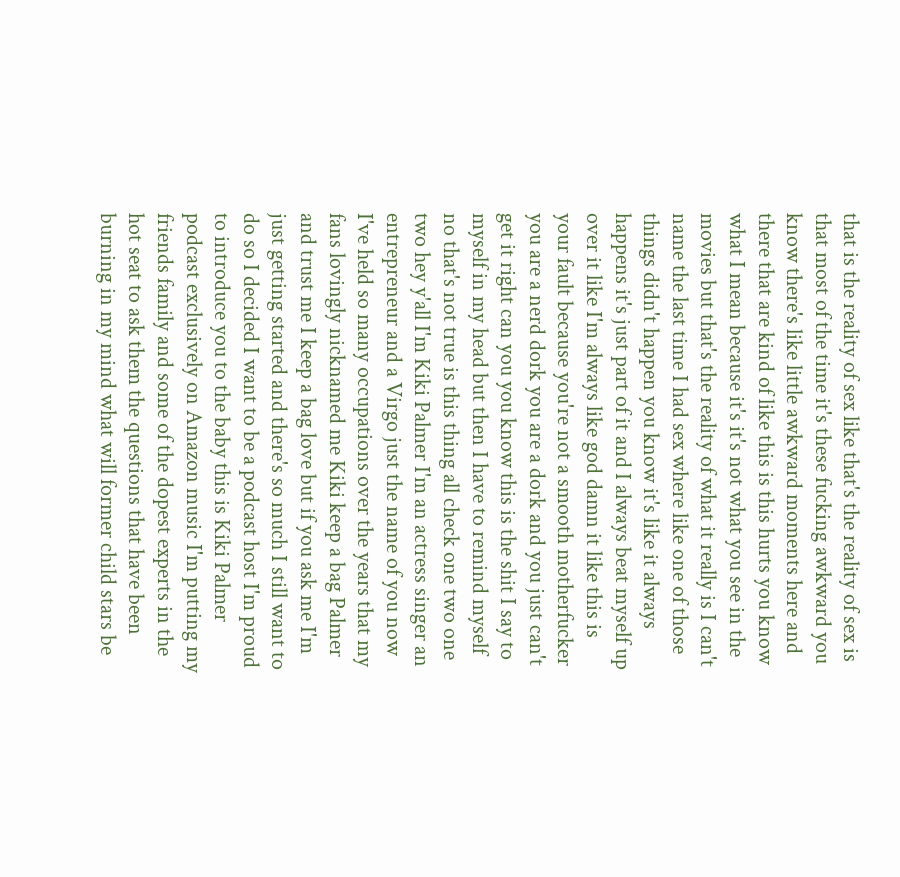that is the reality of sex like that's the reality of sex is that most of the time it's these fucking awkward you know there's like little awkward moments here and there that are kind of like this is this hurts you know what I mean because it's it's not what you see in the movies but that's the reality of what it really is I can't name the last time I had sex where like one of those things didn't happen you know it's like it always happens it's just part of it and I always beat myself up over it like I'm always like god damn it like this is your fault because you're not a smooth motherfucker you are a nerd dork you are a dork and you just can't get it right can you you know this is the shit I say to myself in my head but then I have to remind myself no that's not true is this thing all check one two one two hey y'all I'm Kiki Palmer I'm an actress singer an entrepreneur and a Virgo just the name of you now I've held so many occupations over the years that my fans lovingly nicknamed me Kiki keep a bag Palmer and trust me I keep a bag love but if you ask me I'm just getting started and there's so much I still want to do so I decided I want to be a podcast host I'm proud to introduce you to the baby this is Kiki Palmer podcast exclusively on Amazon music I'm putting my friends family and some of the dopest experts in the hot seat to ask them the questions that have been burning in my mind what will former child stars be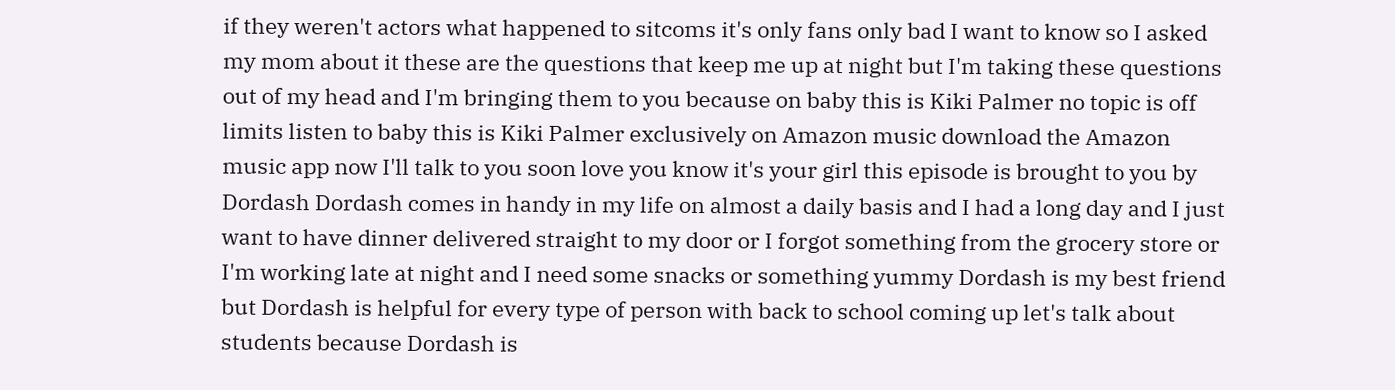if they weren't actors what happened to sitcoms it's only fans only bad I want to know so I asked my mom about it these are the questions that keep me up at night but I'm taking these questions out of my head and I'm bringing them to you because on baby this is Kiki Palmer no topic is off limits listen to baby this is Kiki Palmer exclusively on Amazon music download the Amazon music app now I'll talk to you soon love you know it's your girl this episode is brought to you by Dordash Dordash comes in handy in my life on almost a daily basis and I had a long day and I just want to have dinner delivered straight to my door or I forgot something from the grocery store or I'm working late at night and I need some snacks or something yummy Dordash is my best friend but Dordash is helpful for every type of person with back to school coming up let's talk about students because Dordash is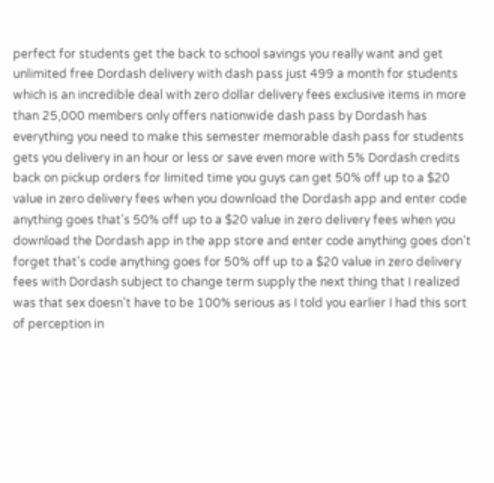perfect for students get the back to school savings you really want and get unlimited free Dordash delivery with dash pass just 499 a month for students which is an incredible deal with zero dollar delivery fees exclusive items in more than 25,000 members only offers nationwide dash pass by Dordash has everything you need to make this semester memorable dash pass for students gets you delivery in an hour or less or save even more with 5% Dordash credits back on pickup orders for limited time you guys can get 50% off up to a $20 value in zero delivery fees when you download the Dordash app and enter code anything goes that's 50% off up to a $20 value in zero delivery fees when you download the Dordash app in the app store and enter code anything goes don't forget that's code anything goes for 50% off up to a $20 value in zero delivery fees with Dordash subject to change term supply the next thing that I realized was that sex doesn't have to be 100% serious as I told you earlier I had this sort of perception in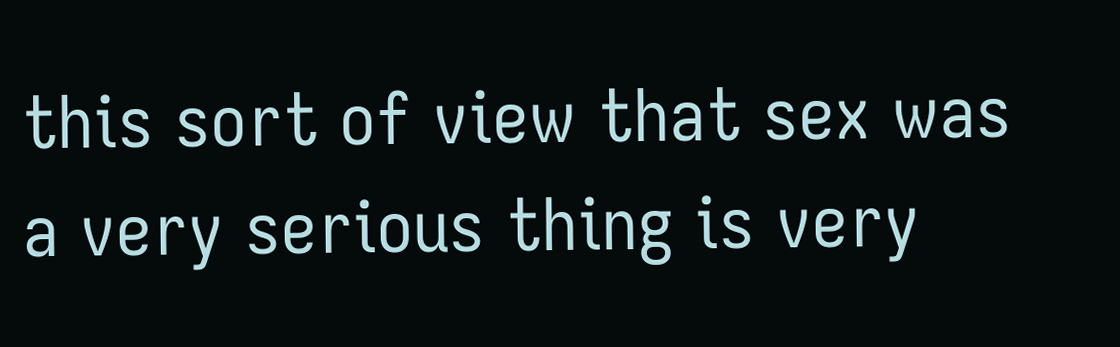this sort of view that sex was a very serious thing is very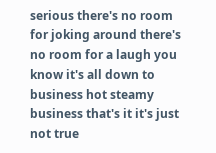serious there's no room for joking around there's no room for a laugh you know it's all down to business hot steamy business that's it it's just not true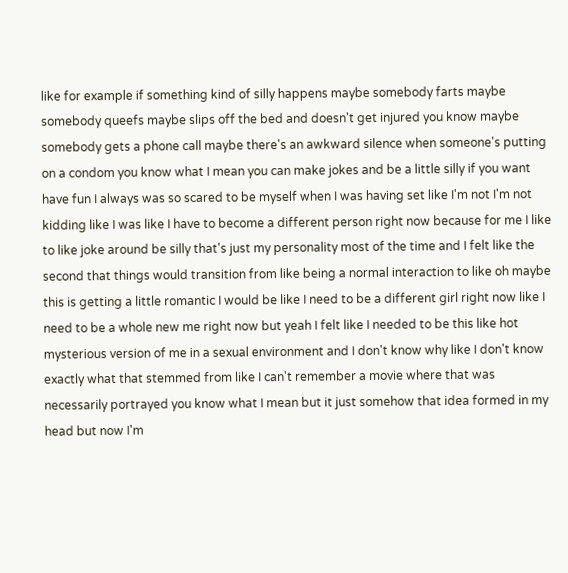like for example if something kind of silly happens maybe somebody farts maybe somebody queefs maybe slips off the bed and doesn't get injured you know maybe somebody gets a phone call maybe there's an awkward silence when someone's putting on a condom you know what I mean you can make jokes and be a little silly if you want have fun I always was so scared to be myself when I was having set like I'm not I'm not kidding like I was like I have to become a different person right now because for me I like to like joke around be silly that's just my personality most of the time and I felt like the second that things would transition from like being a normal interaction to like oh maybe this is getting a little romantic I would be like I need to be a different girl right now like I need to be a whole new me right now but yeah I felt like I needed to be this like hot mysterious version of me in a sexual environment and I don't know why like I don't know exactly what that stemmed from like I can't remember a movie where that was necessarily portrayed you know what I mean but it just somehow that idea formed in my head but now I'm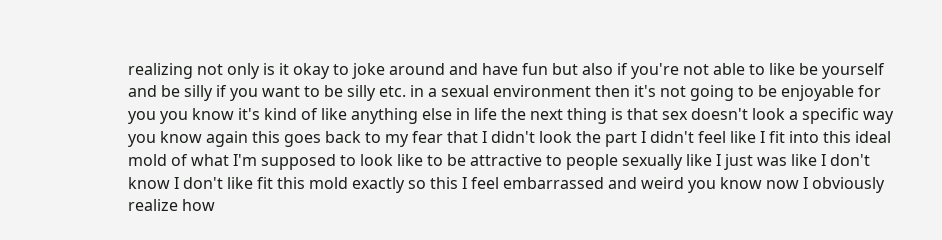realizing not only is it okay to joke around and have fun but also if you're not able to like be yourself and be silly if you want to be silly etc. in a sexual environment then it's not going to be enjoyable for you you know it's kind of like anything else in life the next thing is that sex doesn't look a specific way you know again this goes back to my fear that I didn't look the part I didn't feel like I fit into this ideal mold of what I'm supposed to look like to be attractive to people sexually like I just was like I don't know I don't like fit this mold exactly so this I feel embarrassed and weird you know now I obviously realize how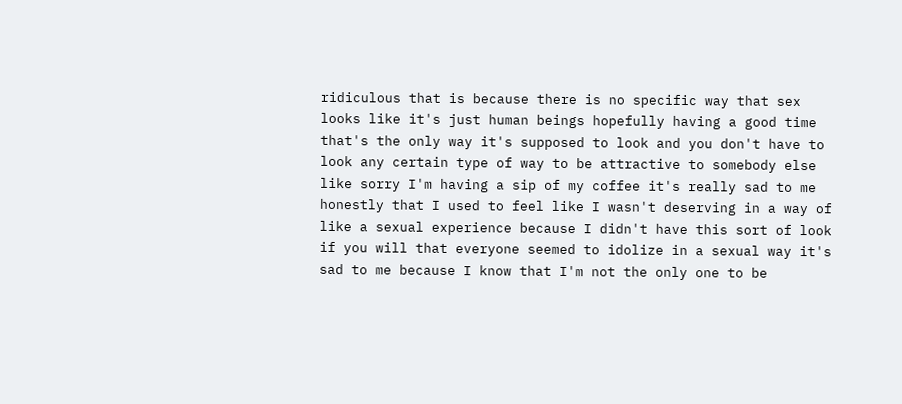ridiculous that is because there is no specific way that sex looks like it's just human beings hopefully having a good time that's the only way it's supposed to look and you don't have to look any certain type of way to be attractive to somebody else like sorry I'm having a sip of my coffee it's really sad to me honestly that I used to feel like I wasn't deserving in a way of like a sexual experience because I didn't have this sort of look if you will that everyone seemed to idolize in a sexual way it's sad to me because I know that I'm not the only one to be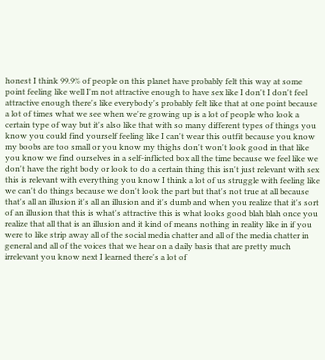honest I think 99.9% of people on this planet have probably felt this way at some point feeling like well I'm not attractive enough to have sex like I don't I don't feel attractive enough there's like everybody's probably felt like that at one point because a lot of times what we see when we're growing up is a lot of people who look a certain type of way but it's also like that with so many different types of things you know you could find yourself feeling like I can't wear this outfit because you know my boobs are too small or you know my thighs don't won't look good in that like you know we find ourselves in a self-inflicted box all the time because we feel like we don't have the right body or look to do a certain thing this isn't just relevant with sex this is relevant with everything you know I think a lot of us struggle with feeling like we can't do things because we don't look the part but that's not true at all because that's all an illusion it's all an illusion and it's dumb and when you realize that it's sort of an illusion that this is what's attractive this is what looks good blah blah once you realize that all that is an illusion and it kind of means nothing in reality like in if you were to like strip away all of the social media chatter and all of the media chatter in general and all of the voices that we hear on a daily basis that are pretty much irrelevant you know next I learned there's a lot of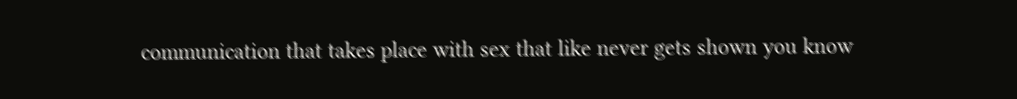communication that takes place with sex that like never gets shown you know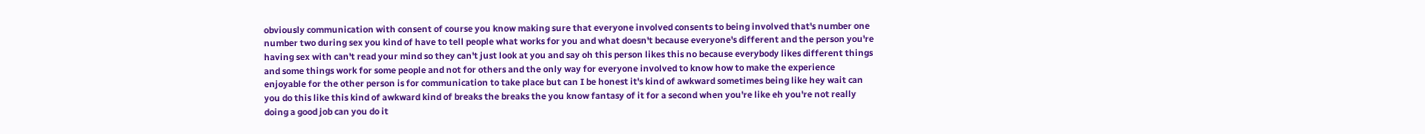obviously communication with consent of course you know making sure that everyone involved consents to being involved that's number one number two during sex you kind of have to tell people what works for you and what doesn't because everyone's different and the person you're having sex with can't read your mind so they can't just look at you and say oh this person likes this no because everybody likes different things and some things work for some people and not for others and the only way for everyone involved to know how to make the experience enjoyable for the other person is for communication to take place but can I be honest it's kind of awkward sometimes being like hey wait can you do this like this kind of awkward kind of breaks the breaks the you know fantasy of it for a second when you're like eh you're not really doing a good job can you do it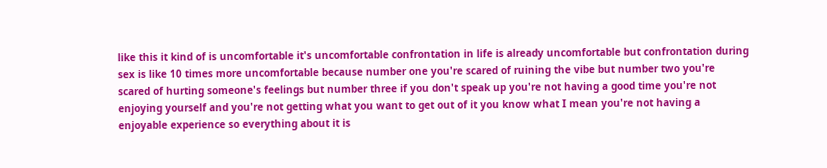like this it kind of is uncomfortable it's uncomfortable confrontation in life is already uncomfortable but confrontation during sex is like 10 times more uncomfortable because number one you're scared of ruining the vibe but number two you're scared of hurting someone's feelings but number three if you don't speak up you're not having a good time you're not enjoying yourself and you're not getting what you want to get out of it you know what I mean you're not having a enjoyable experience so everything about it is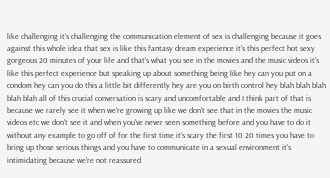like challenging it's challenging the communication element of sex is challenging because it goes against this whole idea that sex is like this fantasy dream experience it's this perfect hot sexy gorgeous 20 minutes of your life and that's what you see in the movies and the music videos it's like this perfect experience but speaking up about something being like hey can you put on a condom hey can you do this a little bit differently hey are you on birth control hey blah blah blah blah blah all of this crucial conversation is scary and uncomfortable and I think part of that is because we rarely see it when we're growing up like we don't see that in the movies the music videos etc we don't see it and when you've never seen something before and you have to do it without any example to go off of for the first time it's scary the first 10 20 times you have to bring up those serious things and you have to communicate in a sexual environment it's intimidating because we're not reassured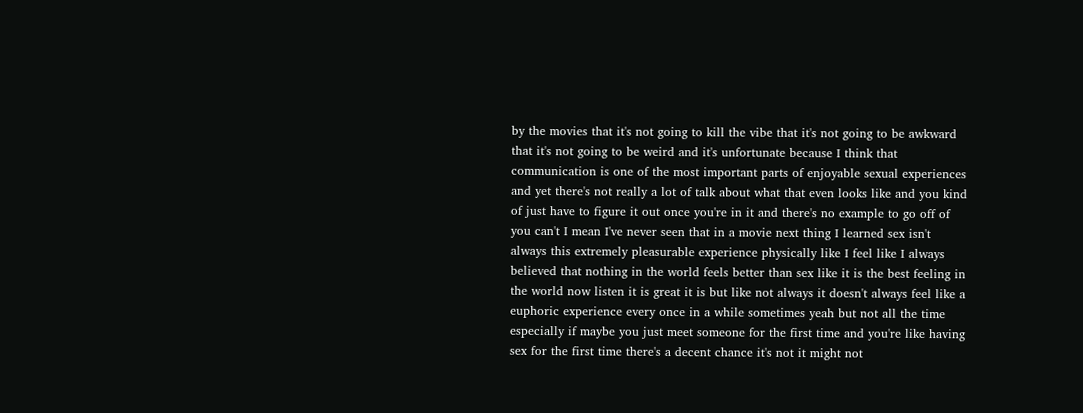by the movies that it's not going to kill the vibe that it's not going to be awkward that it's not going to be weird and it's unfortunate because I think that communication is one of the most important parts of enjoyable sexual experiences and yet there's not really a lot of talk about what that even looks like and you kind of just have to figure it out once you're in it and there's no example to go off of you can't I mean I've never seen that in a movie next thing I learned sex isn't always this extremely pleasurable experience physically like I feel like I always believed that nothing in the world feels better than sex like it is the best feeling in the world now listen it is great it is but like not always it doesn't always feel like a euphoric experience every once in a while sometimes yeah but not all the time especially if maybe you just meet someone for the first time and you're like having sex for the first time there's a decent chance it's not it might not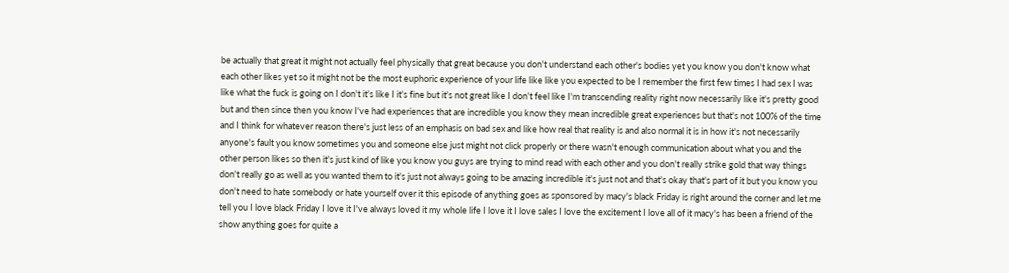be actually that great it might not actually feel physically that great because you don't understand each other's bodies yet you know you don't know what each other likes yet so it might not be the most euphoric experience of your life like like you expected to be I remember the first few times I had sex I was like what the fuck is going on I don't it's like I it's fine but it's not great like I don't feel like I'm transcending reality right now necessarily like it's pretty good but and then since then you know I've had experiences that are incredible you know they mean incredible great experiences but that's not 100% of the time and I think for whatever reason there's just less of an emphasis on bad sex and like how real that reality is and also normal it is in how it's not necessarily anyone's fault you know sometimes you and someone else just might not click properly or there wasn't enough communication about what you and the other person likes so then it's just kind of like you know you guys are trying to mind read with each other and you don't really strike gold that way things don't really go as well as you wanted them to it's just not always going to be amazing incredible it's just not and that's okay that's part of it but you know you don't need to hate somebody or hate yourself over it this episode of anything goes as sponsored by macy's black Friday is right around the corner and let me tell you I love black Friday I love it I've always loved it my whole life I love it I love sales I love the excitement I love all of it macy's has been a friend of the show anything goes for quite a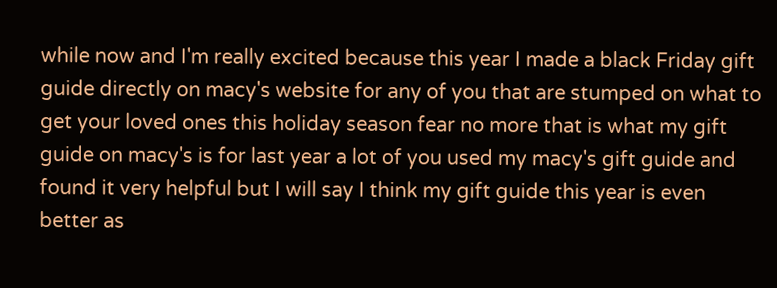while now and I'm really excited because this year I made a black Friday gift guide directly on macy's website for any of you that are stumped on what to get your loved ones this holiday season fear no more that is what my gift guide on macy's is for last year a lot of you used my macy's gift guide and found it very helpful but I will say I think my gift guide this year is even better as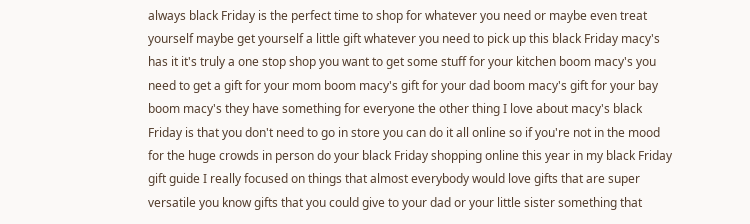always black Friday is the perfect time to shop for whatever you need or maybe even treat yourself maybe get yourself a little gift whatever you need to pick up this black Friday macy's has it it's truly a one stop shop you want to get some stuff for your kitchen boom macy's you need to get a gift for your mom boom macy's gift for your dad boom macy's gift for your bay boom macy's they have something for everyone the other thing I love about macy's black Friday is that you don't need to go in store you can do it all online so if you're not in the mood for the huge crowds in person do your black Friday shopping online this year in my black Friday gift guide I really focused on things that almost everybody would love gifts that are super versatile you know gifts that you could give to your dad or your little sister something that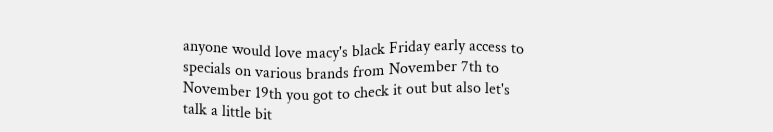anyone would love macy's black Friday early access to specials on various brands from November 7th to November 19th you got to check it out but also let's talk a little bit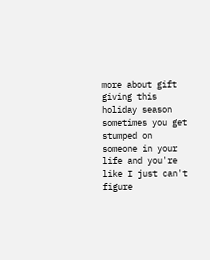more about gift giving this holiday season sometimes you get stumped on someone in your life and you're like I just can't figure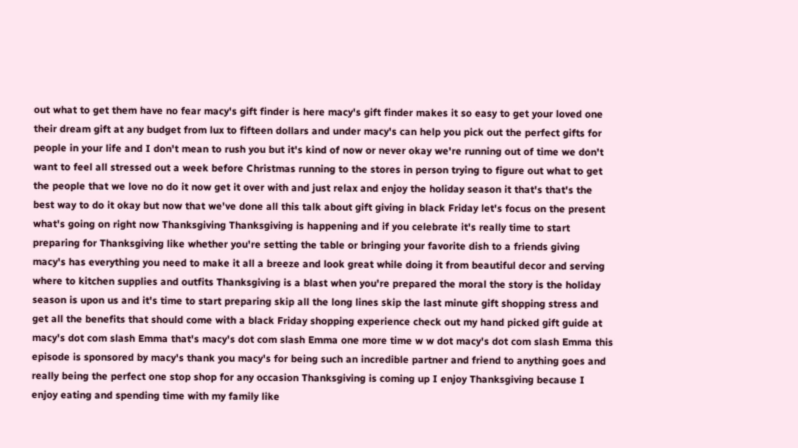out what to get them have no fear macy's gift finder is here macy's gift finder makes it so easy to get your loved one their dream gift at any budget from lux to fifteen dollars and under macy's can help you pick out the perfect gifts for people in your life and I don't mean to rush you but it's kind of now or never okay we're running out of time we don't want to feel all stressed out a week before Christmas running to the stores in person trying to figure out what to get the people that we love no do it now get it over with and just relax and enjoy the holiday season it that's that's the best way to do it okay but now that we've done all this talk about gift giving in black Friday let's focus on the present what's going on right now Thanksgiving Thanksgiving is happening and if you celebrate it's really time to start preparing for Thanksgiving like whether you're setting the table or bringing your favorite dish to a friends giving macy's has everything you need to make it all a breeze and look great while doing it from beautiful decor and serving where to kitchen supplies and outfits Thanksgiving is a blast when you're prepared the moral the story is the holiday season is upon us and it's time to start preparing skip all the long lines skip the last minute gift shopping stress and get all the benefits that should come with a black Friday shopping experience check out my hand picked gift guide at macy's dot com slash Emma that's macy's dot com slash Emma one more time w w dot macy's dot com slash Emma this episode is sponsored by macy's thank you macy's for being such an incredible partner and friend to anything goes and really being the perfect one stop shop for any occasion Thanksgiving is coming up I enjoy Thanksgiving because I enjoy eating and spending time with my family like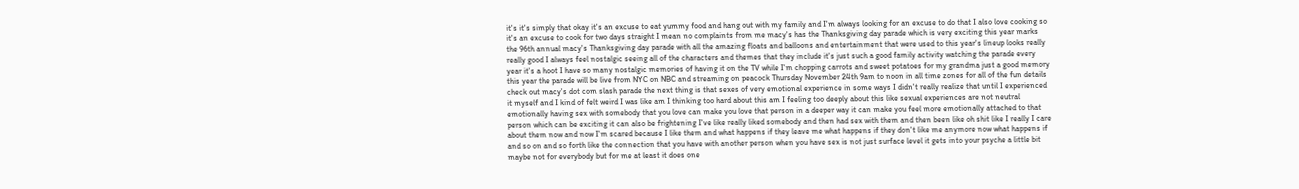it's it's simply that okay it's an excuse to eat yummy food and hang out with my family and I'm always looking for an excuse to do that I also love cooking so it's an excuse to cook for two days straight I mean no complaints from me macy's has the Thanksgiving day parade which is very exciting this year marks the 96th annual macy's Thanksgiving day parade with all the amazing floats and balloons and entertainment that were used to this year's lineup looks really really good I always feel nostalgic seeing all of the characters and themes that they include it's just such a good family activity watching the parade every year it's a hoot I have so many nostalgic memories of having it on the TV while I'm chopping carrots and sweet potatoes for my grandma just a good memory this year the parade will be live from NYC on NBC and streaming on peacock Thursday November 24th 9am to noon in all time zones for all of the fun details check out macy's dot com slash parade the next thing is that sexes of very emotional experience in some ways I didn't really realize that until I experienced it myself and I kind of felt weird I was like am I thinking too hard about this am I feeling too deeply about this like sexual experiences are not neutral emotionally having sex with somebody that you love can make you love that person in a deeper way it can make you feel more emotionally attached to that person which can be exciting it can also be frightening I've like really liked somebody and then had sex with them and then been like oh shit like I really I care about them now and now I'm scared because I like them and what happens if they leave me what happens if they don't like me anymore now what happens if and so on and so forth like the connection that you have with another person when you have sex is not just surface level it gets into your psyche a little bit maybe not for everybody but for me at least it does one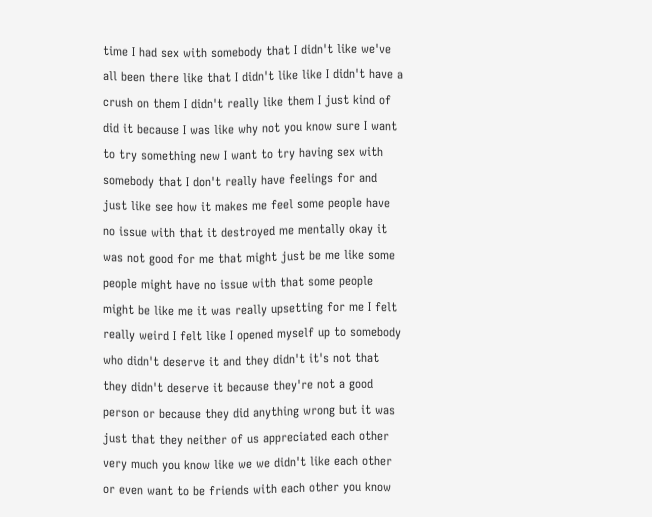time I had sex with somebody that I didn't like we've all been there like that I didn't like like I didn't have a crush on them I didn't really like them I just kind of did it because I was like why not you know sure I want to try something new I want to try having sex with somebody that I don't really have feelings for and just like see how it makes me feel some people have no issue with that it destroyed me mentally okay it was not good for me that might just be me like some people might have no issue with that some people might be like me it was really upsetting for me I felt really weird I felt like I opened myself up to somebody who didn't deserve it and they didn't it's not that they didn't deserve it because they're not a good person or because they did anything wrong but it was just that they neither of us appreciated each other very much you know like we we didn't like each other or even want to be friends with each other you know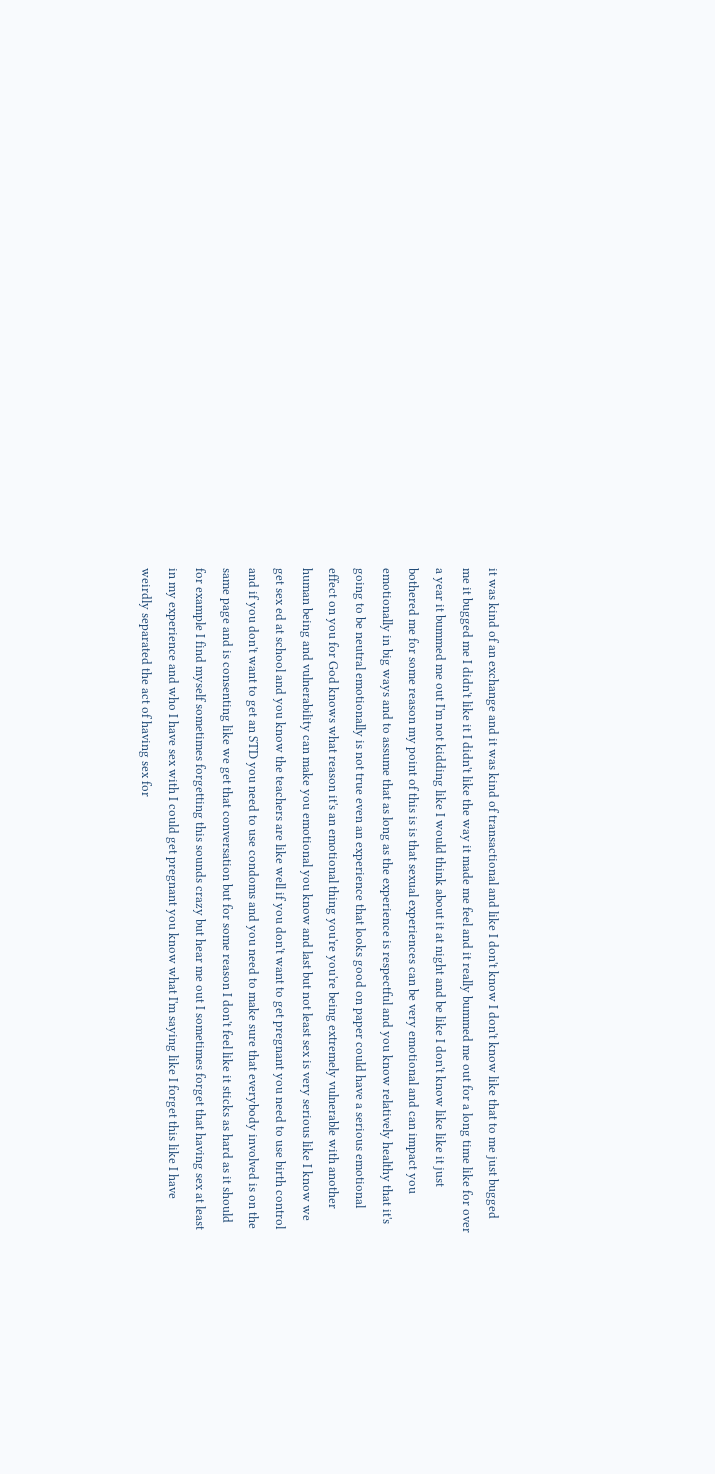it was kind of an exchange and it was kind of transactional and like I don't know I don't know like that to me just bugged me it bugged me I didn't like it I didn't like the way it made me feel and it really bummed me out for a long time like for over a year it bummed me out I'm not kidding like I would think about it at night and be like I don't know like like it just bothered me for some reason my point of this is is that sexual experiences can be very emotional and can impact you emotionally in big ways and to assume that as long as the experience is respectful and you know relatively healthy that it's going to be neutral emotionally is not true even an experience that looks good on paper could have a serious emotional effect on you for God knows what reason it's an emotional thing you're you're being extremely vulnerable with another human being and vulnerability can make you emotional you know and last but not least sex is very serious like I know we get sex ed at school and you know the teachers are like well if you don't want to get pregnant you need to use birth control and if you don't want to get an STD you need to use condoms and you need to make sure that everybody involved is on the same page and is consenting like we get that conversation but for some reason I don't feel like it sticks as hard as it should for example I find myself sometimes forgetting this sounds crazy but hear me out I sometimes forget that having sex at least in my experience and who I have sex with I could get pregnant you know what I'm saying like I forget this like I have weirdly separated the act of having sex for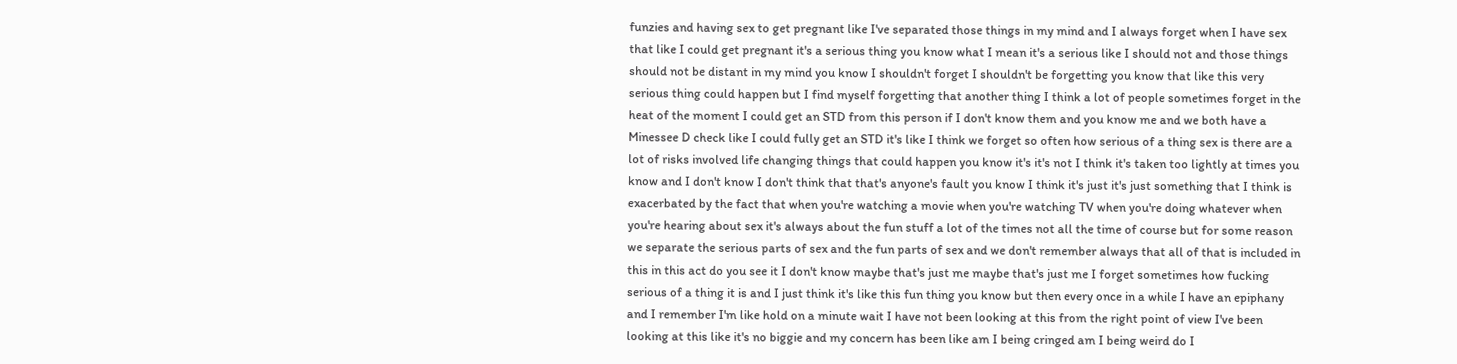funzies and having sex to get pregnant like I've separated those things in my mind and I always forget when I have sex that like I could get pregnant it's a serious thing you know what I mean it's a serious like I should not and those things should not be distant in my mind you know I shouldn't forget I shouldn't be forgetting you know that like this very serious thing could happen but I find myself forgetting that another thing I think a lot of people sometimes forget in the heat of the moment I could get an STD from this person if I don't know them and you know me and we both have a Minessee D check like I could fully get an STD it's like I think we forget so often how serious of a thing sex is there are a lot of risks involved life changing things that could happen you know it's it's not I think it's taken too lightly at times you know and I don't know I don't think that that's anyone's fault you know I think it's just it's just something that I think is exacerbated by the fact that when you're watching a movie when you're watching TV when you're doing whatever when you're hearing about sex it's always about the fun stuff a lot of the times not all the time of course but for some reason we separate the serious parts of sex and the fun parts of sex and we don't remember always that all of that is included in this in this act do you see it I don't know maybe that's just me maybe that's just me I forget sometimes how fucking serious of a thing it is and I just think it's like this fun thing you know but then every once in a while I have an epiphany and I remember I'm like hold on a minute wait I have not been looking at this from the right point of view I've been looking at this like it's no biggie and my concern has been like am I being cringed am I being weird do I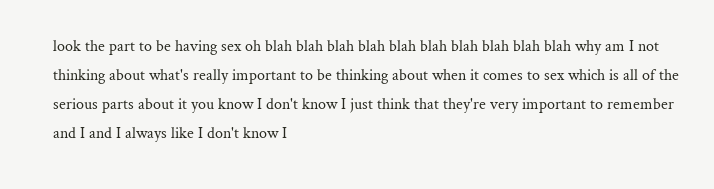look the part to be having sex oh blah blah blah blah blah blah blah blah blah blah why am I not thinking about what's really important to be thinking about when it comes to sex which is all of the serious parts about it you know I don't know I just think that they're very important to remember and I and I always like I don't know I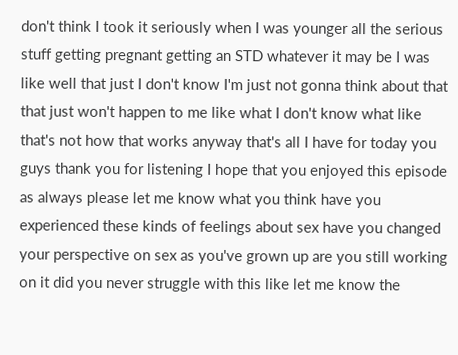don't think I took it seriously when I was younger all the serious stuff getting pregnant getting an STD whatever it may be I was like well that just I don't know I'm just not gonna think about that that just won't happen to me like what I don't know what like that's not how that works anyway that's all I have for today you guys thank you for listening I hope that you enjoyed this episode as always please let me know what you think have you experienced these kinds of feelings about sex have you changed your perspective on sex as you've grown up are you still working on it did you never struggle with this like let me know the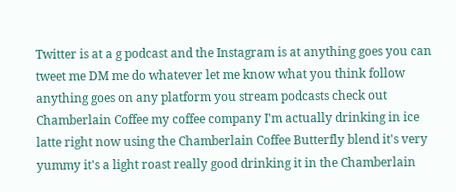Twitter is at a g podcast and the Instagram is at anything goes you can tweet me DM me do whatever let me know what you think follow anything goes on any platform you stream podcasts check out Chamberlain Coffee my coffee company I'm actually drinking in ice latte right now using the Chamberlain Coffee Butterfly blend it's very yummy it's a light roast really good drinking it in the Chamberlain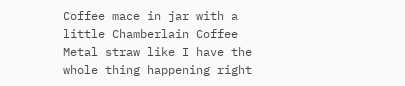Coffee mace in jar with a little Chamberlain Coffee Metal straw like I have the whole thing happening right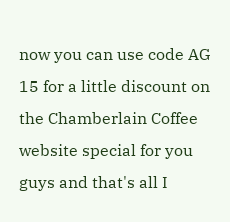now you can use code AG 15 for a little discount on the Chamberlain Coffee website special for you guys and that's all I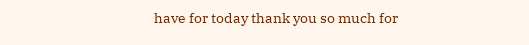have for today thank you so much for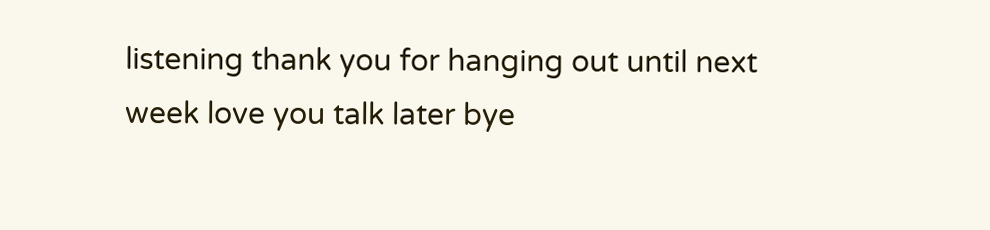listening thank you for hanging out until next week love you talk later bye